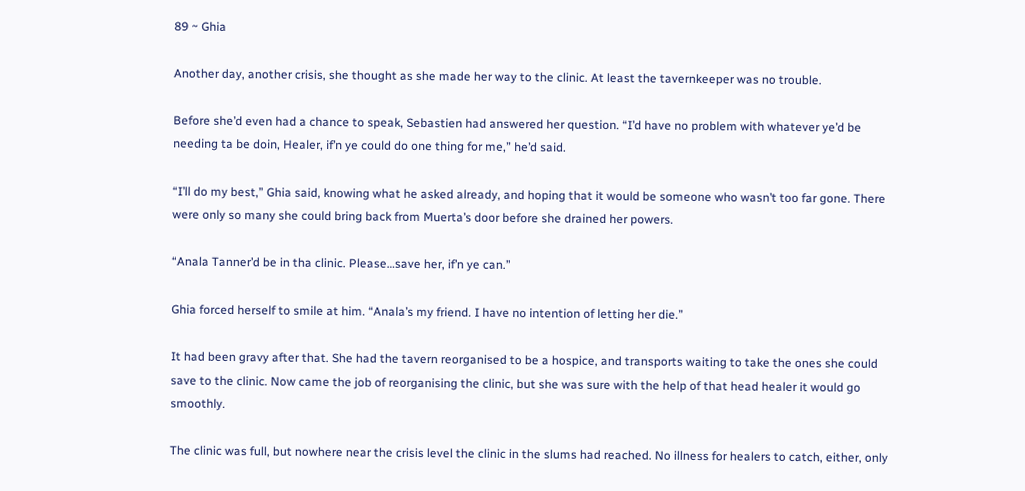89 ~ Ghia

Another day, another crisis, she thought as she made her way to the clinic. At least the tavernkeeper was no trouble.

Before she’d even had a chance to speak, Sebastien had answered her question. “I’d have no problem with whatever ye’d be needing ta be doin, Healer, if’n ye could do one thing for me,” he’d said.

“I’ll do my best,” Ghia said, knowing what he asked already, and hoping that it would be someone who wasn’t too far gone. There were only so many she could bring back from Muerta’s door before she drained her powers.

“Anala Tanner’d be in tha clinic. Please…save her, if’n ye can.”

Ghia forced herself to smile at him. “Anala’s my friend. I have no intention of letting her die.”

It had been gravy after that. She had the tavern reorganised to be a hospice, and transports waiting to take the ones she could save to the clinic. Now came the job of reorganising the clinic, but she was sure with the help of that head healer it would go smoothly.

The clinic was full, but nowhere near the crisis level the clinic in the slums had reached. No illness for healers to catch, either, only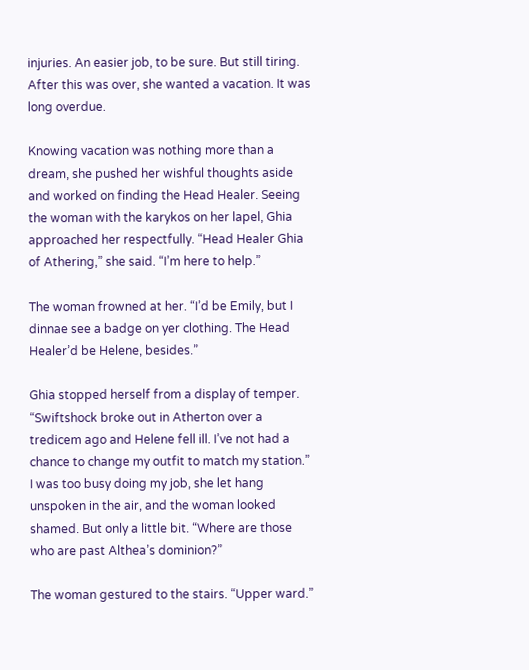injuries. An easier job, to be sure. But still tiring. After this was over, she wanted a vacation. It was long overdue.

Knowing vacation was nothing more than a dream, she pushed her wishful thoughts aside and worked on finding the Head Healer. Seeing the woman with the karykos on her lapel, Ghia approached her respectfully. “Head Healer Ghia of Athering,” she said. “I’m here to help.”

The woman frowned at her. “I’d be Emily, but I dinnae see a badge on yer clothing. The Head Healer’d be Helene, besides.”

Ghia stopped herself from a display of temper. “Swiftshock broke out in Atherton over a tredicem ago and Helene fell ill. I’ve not had a chance to change my outfit to match my station.” I was too busy doing my job, she let hang unspoken in the air, and the woman looked shamed. But only a little bit. “Where are those who are past Althea’s dominion?”

The woman gestured to the stairs. “Upper ward.”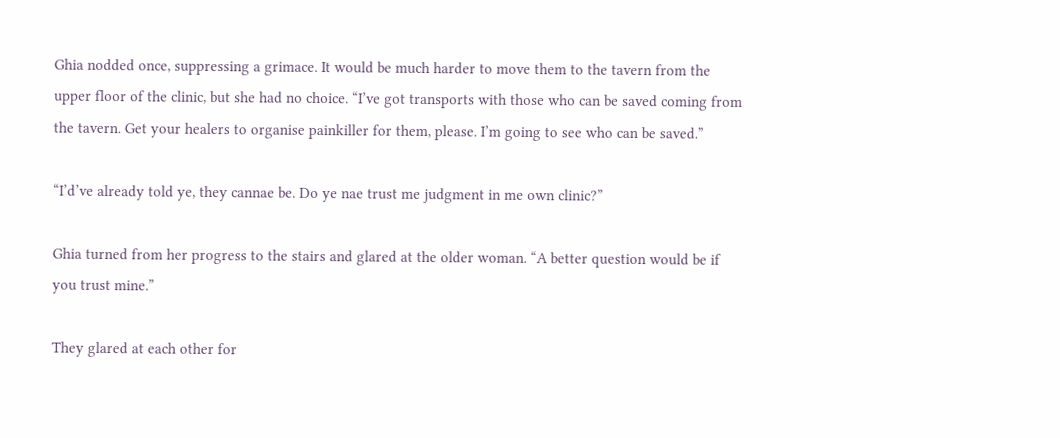Ghia nodded once, suppressing a grimace. It would be much harder to move them to the tavern from the upper floor of the clinic, but she had no choice. “I’ve got transports with those who can be saved coming from the tavern. Get your healers to organise painkiller for them, please. I’m going to see who can be saved.”

“I’d’ve already told ye, they cannae be. Do ye nae trust me judgment in me own clinic?”

Ghia turned from her progress to the stairs and glared at the older woman. “A better question would be if you trust mine.”

They glared at each other for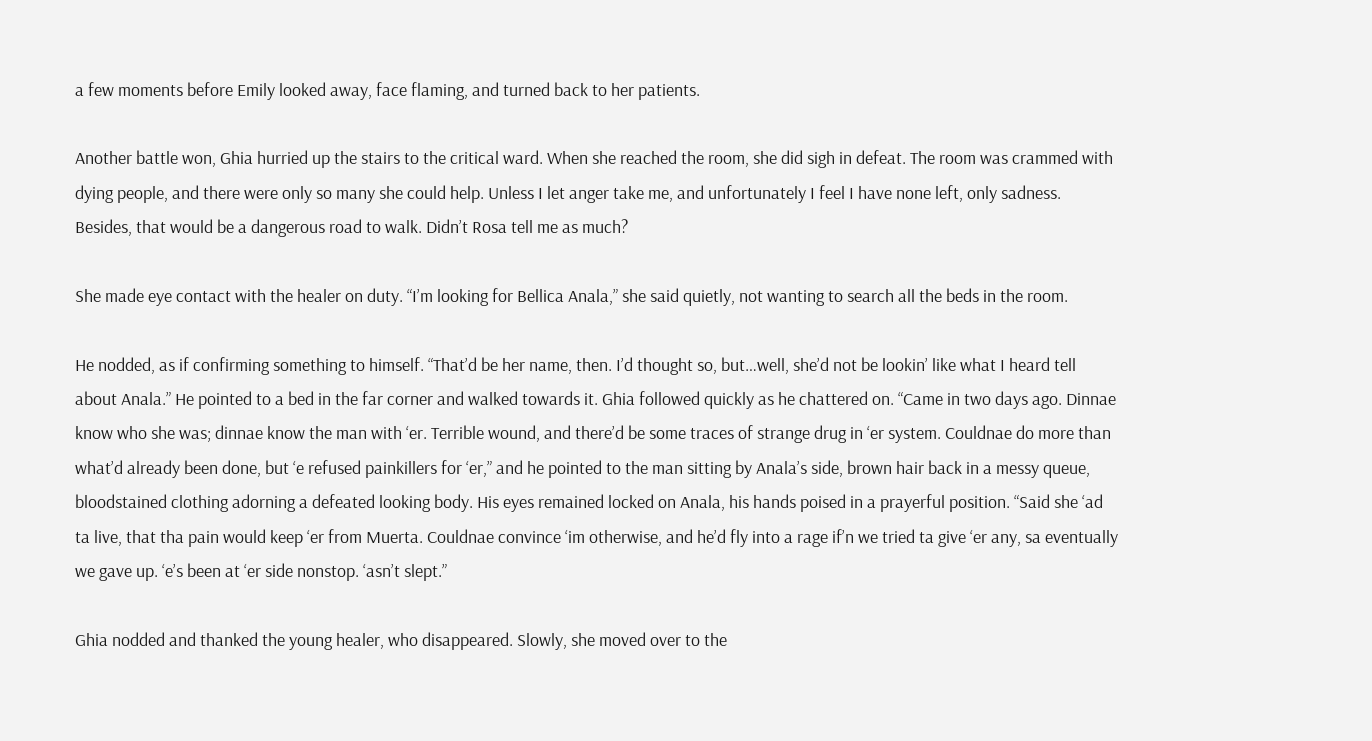a few moments before Emily looked away, face flaming, and turned back to her patients.

Another battle won, Ghia hurried up the stairs to the critical ward. When she reached the room, she did sigh in defeat. The room was crammed with dying people, and there were only so many she could help. Unless I let anger take me, and unfortunately I feel I have none left, only sadness. Besides, that would be a dangerous road to walk. Didn’t Rosa tell me as much?

She made eye contact with the healer on duty. “I’m looking for Bellica Anala,” she said quietly, not wanting to search all the beds in the room.

He nodded, as if confirming something to himself. “That’d be her name, then. I’d thought so, but…well, she’d not be lookin’ like what I heard tell about Anala.” He pointed to a bed in the far corner and walked towards it. Ghia followed quickly as he chattered on. “Came in two days ago. Dinnae know who she was; dinnae know the man with ‘er. Terrible wound, and there’d be some traces of strange drug in ‘er system. Couldnae do more than what’d already been done, but ‘e refused painkillers for ‘er,” and he pointed to the man sitting by Anala’s side, brown hair back in a messy queue, bloodstained clothing adorning a defeated looking body. His eyes remained locked on Anala, his hands poised in a prayerful position. “Said she ‘ad ta live, that tha pain would keep ‘er from Muerta. Couldnae convince ‘im otherwise, and he’d fly into a rage if’n we tried ta give ‘er any, sa eventually we gave up. ‘e’s been at ‘er side nonstop. ‘asn’t slept.”

Ghia nodded and thanked the young healer, who disappeared. Slowly, she moved over to the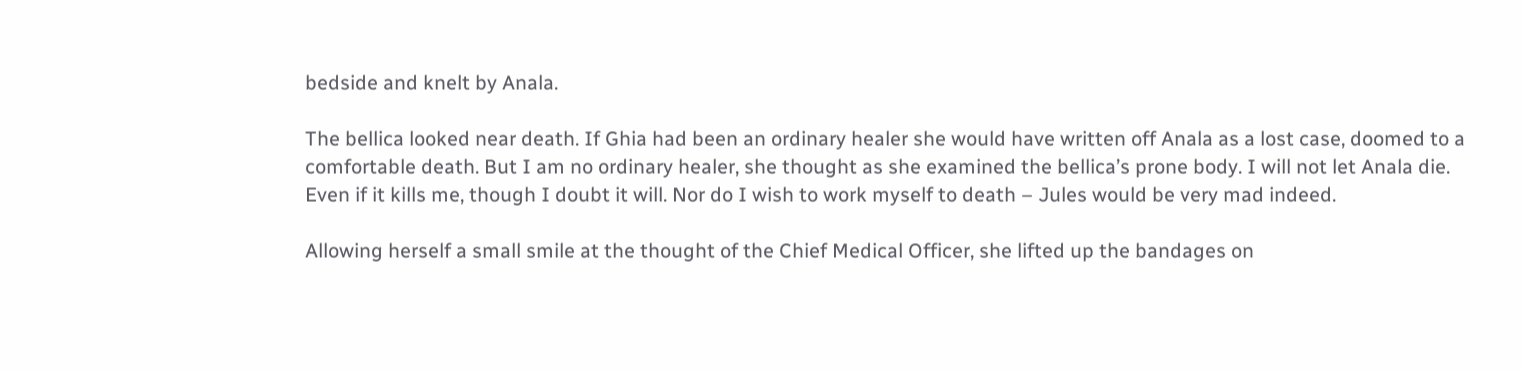bedside and knelt by Anala.

The bellica looked near death. If Ghia had been an ordinary healer she would have written off Anala as a lost case, doomed to a comfortable death. But I am no ordinary healer, she thought as she examined the bellica’s prone body. I will not let Anala die. Even if it kills me, though I doubt it will. Nor do I wish to work myself to death – Jules would be very mad indeed.

Allowing herself a small smile at the thought of the Chief Medical Officer, she lifted up the bandages on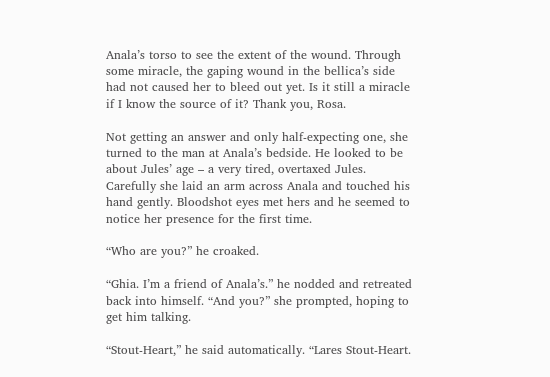Anala’s torso to see the extent of the wound. Through some miracle, the gaping wound in the bellica’s side had not caused her to bleed out yet. Is it still a miracle if I know the source of it? Thank you, Rosa.

Not getting an answer and only half-expecting one, she turned to the man at Anala’s bedside. He looked to be about Jules’ age – a very tired, overtaxed Jules. Carefully she laid an arm across Anala and touched his hand gently. Bloodshot eyes met hers and he seemed to notice her presence for the first time.

“Who are you?” he croaked.

“Ghia. I’m a friend of Anala’s.” he nodded and retreated back into himself. “And you?” she prompted, hoping to get him talking.

“Stout-Heart,” he said automatically. “Lares Stout-Heart.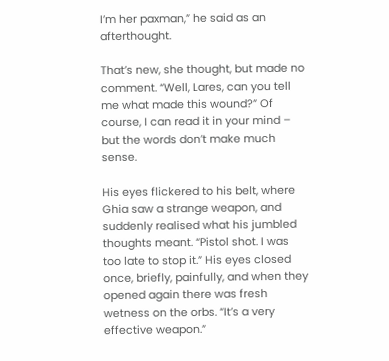I’m her paxman,” he said as an afterthought.

That’s new, she thought, but made no comment. “Well, Lares, can you tell me what made this wound?” Of course, I can read it in your mind – but the words don’t make much sense.

His eyes flickered to his belt, where Ghia saw a strange weapon, and suddenly realised what his jumbled thoughts meant. “Pistol shot. I was too late to stop it.” His eyes closed once, briefly, painfully, and when they opened again there was fresh wetness on the orbs. “It’s a very effective weapon.”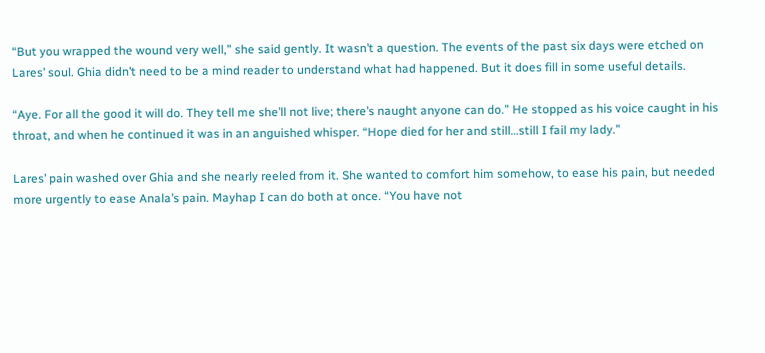“But you wrapped the wound very well,” she said gently. It wasn’t a question. The events of the past six days were etched on Lares’ soul. Ghia didn’t need to be a mind reader to understand what had happened. But it does fill in some useful details.

“Aye. For all the good it will do. They tell me she’ll not live; there’s naught anyone can do.” He stopped as his voice caught in his throat, and when he continued it was in an anguished whisper. “Hope died for her and still…still I fail my lady.”

Lares’ pain washed over Ghia and she nearly reeled from it. She wanted to comfort him somehow, to ease his pain, but needed more urgently to ease Anala’s pain. Mayhap I can do both at once. “You have not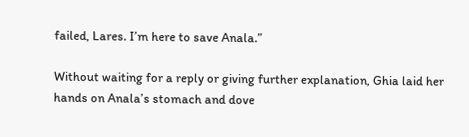failed, Lares. I’m here to save Anala.”

Without waiting for a reply or giving further explanation, Ghia laid her hands on Anala’s stomach and dove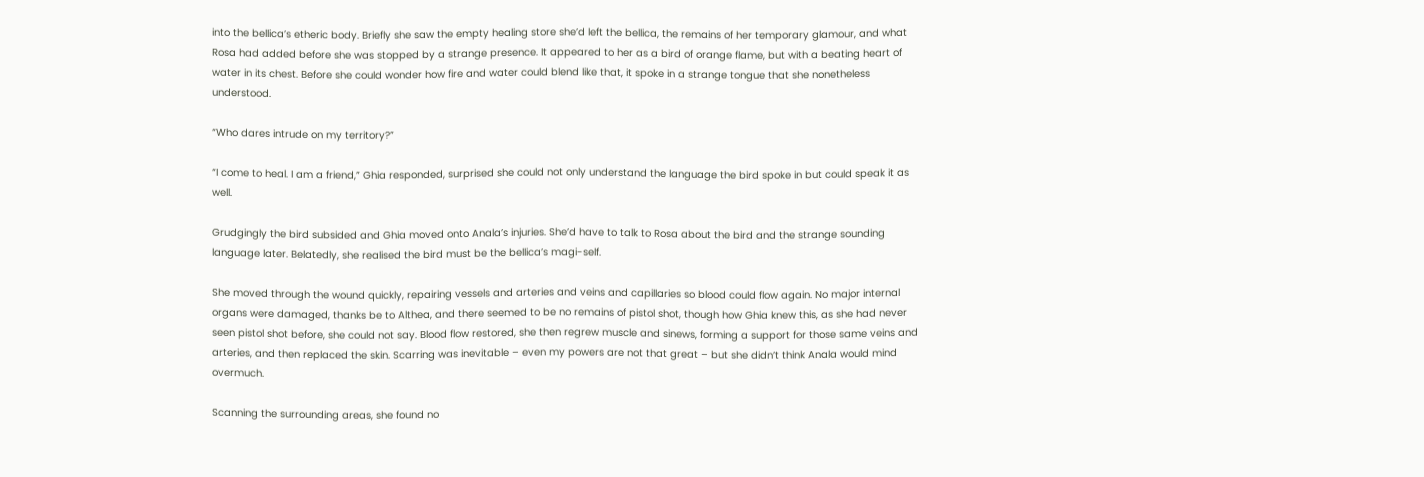into the bellica’s etheric body. Briefly she saw the empty healing store she’d left the bellica, the remains of her temporary glamour, and what Rosa had added before she was stopped by a strange presence. It appeared to her as a bird of orange flame, but with a beating heart of water in its chest. Before she could wonder how fire and water could blend like that, it spoke in a strange tongue that she nonetheless understood.

“Who dares intrude on my territory?”

“I come to heal. I am a friend,” Ghia responded, surprised she could not only understand the language the bird spoke in but could speak it as well.

Grudgingly the bird subsided and Ghia moved onto Anala’s injuries. She’d have to talk to Rosa about the bird and the strange sounding language later. Belatedly, she realised the bird must be the bellica’s magi-self.

She moved through the wound quickly, repairing vessels and arteries and veins and capillaries so blood could flow again. No major internal organs were damaged, thanks be to Althea, and there seemed to be no remains of pistol shot, though how Ghia knew this, as she had never seen pistol shot before, she could not say. Blood flow restored, she then regrew muscle and sinews, forming a support for those same veins and arteries, and then replaced the skin. Scarring was inevitable – even my powers are not that great – but she didn’t think Anala would mind overmuch.

Scanning the surrounding areas, she found no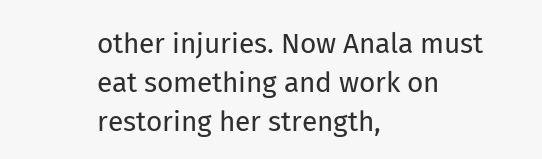other injuries. Now Anala must eat something and work on restoring her strength,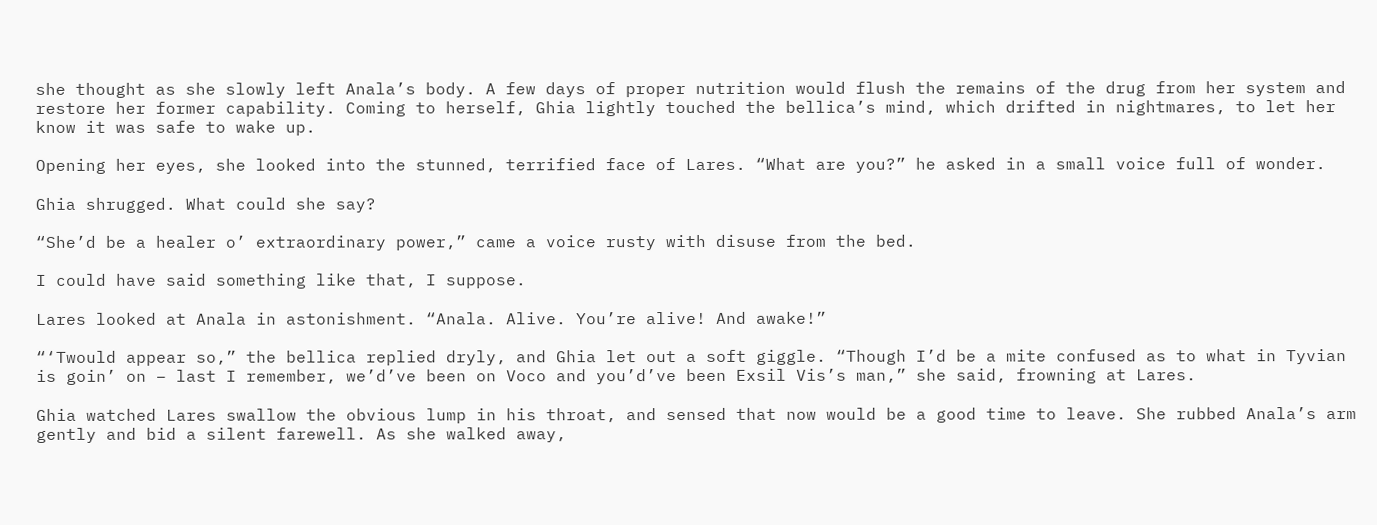she thought as she slowly left Anala’s body. A few days of proper nutrition would flush the remains of the drug from her system and restore her former capability. Coming to herself, Ghia lightly touched the bellica’s mind, which drifted in nightmares, to let her know it was safe to wake up.

Opening her eyes, she looked into the stunned, terrified face of Lares. “What are you?” he asked in a small voice full of wonder.

Ghia shrugged. What could she say?

“She’d be a healer o’ extraordinary power,” came a voice rusty with disuse from the bed.

I could have said something like that, I suppose.

Lares looked at Anala in astonishment. “Anala. Alive. You’re alive! And awake!”

“‘Twould appear so,” the bellica replied dryly, and Ghia let out a soft giggle. “Though I’d be a mite confused as to what in Tyvian is goin’ on – last I remember, we’d’ve been on Voco and you’d’ve been Exsil Vis’s man,” she said, frowning at Lares.

Ghia watched Lares swallow the obvious lump in his throat, and sensed that now would be a good time to leave. She rubbed Anala’s arm gently and bid a silent farewell. As she walked away,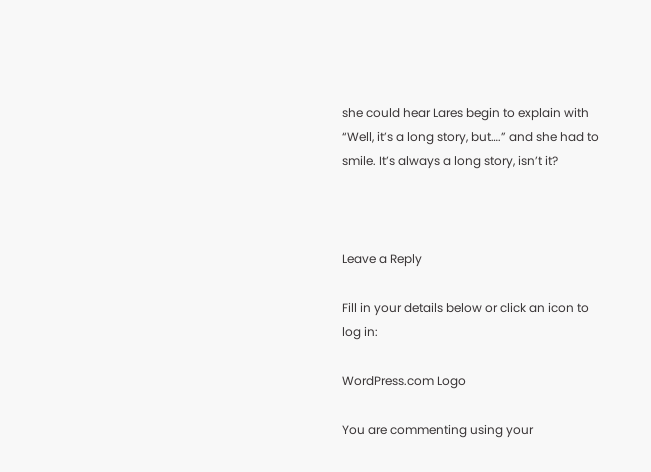she could hear Lares begin to explain with “Well, it’s a long story, but….” and she had to smile. It’s always a long story, isn’t it?



Leave a Reply

Fill in your details below or click an icon to log in:

WordPress.com Logo

You are commenting using your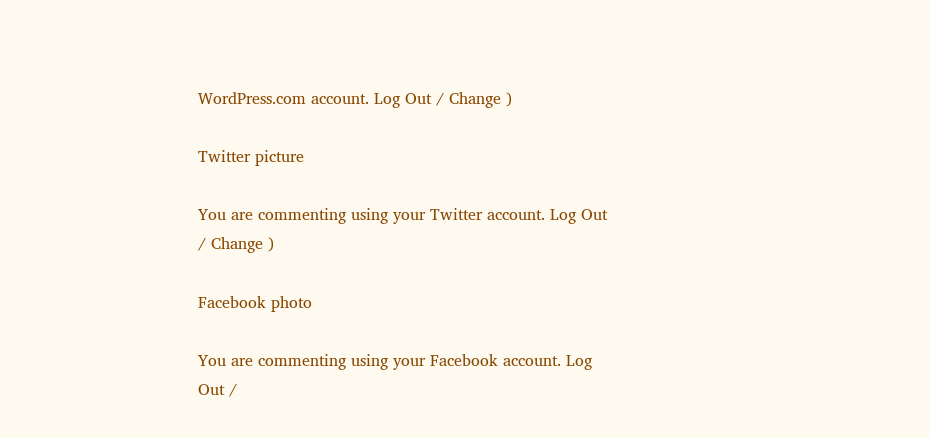WordPress.com account. Log Out / Change )

Twitter picture

You are commenting using your Twitter account. Log Out / Change )

Facebook photo

You are commenting using your Facebook account. Log Out /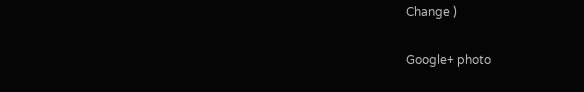Change )

Google+ photo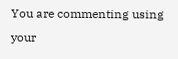You are commenting using your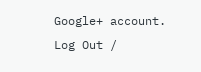Google+ account. Log Out /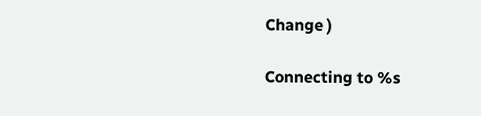Change )

Connecting to %s